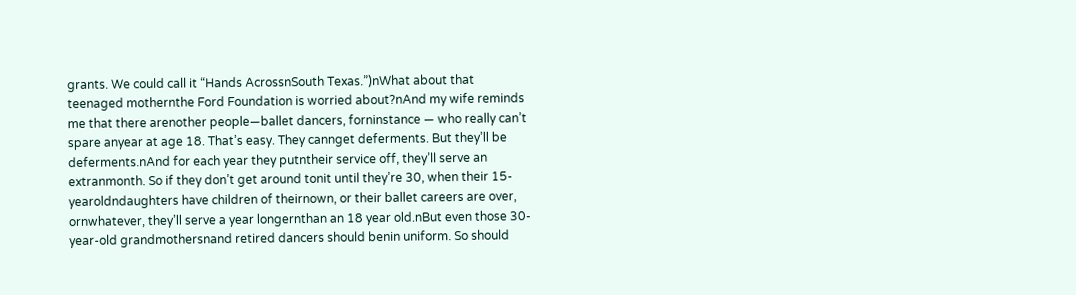grants. We could call it “Hands AcrossnSouth Texas.”)nWhat about that teenaged mothernthe Ford Foundation is worried about?nAnd my wife reminds me that there arenother people—ballet dancers, forninstance — who really can’t spare anyear at age 18. That’s easy. They cannget deferments. But they’ll be deferments.nAnd for each year they putntheir service off, they’ll serve an extranmonth. So if they don’t get around tonit until they’re 30, when their 15-yearoldndaughters have children of theirnown, or their ballet careers are over, ornwhatever, they’ll serve a year longernthan an 18 year old.nBut even those 30-year-old grandmothersnand retired dancers should benin uniform. So should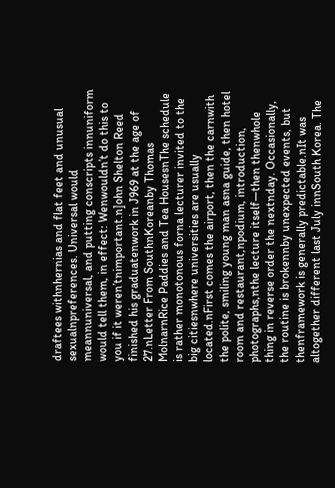draftees withnhernias and flat feet and unusual sexualnpreferences. Universal would meannuniversal, and putting conscripts innuniform would tell them, in effect: Wenwouldn’t do this to you if it weren’tnimportant.n]ohn Shelton Reed finished his graduatenwork in J969 at the age of 27.nLetter From SouthnKoreanby Thomas MolnarnRice Paddies and Tea HousesnThe schedule is rather monotonous forna lecturer invited to the big citiesnwhere universities are usually located.nFirst comes the airport, then the carnwith the polite, smiling young man asna guide, then hotel room and restaurant,npodium, introduction, photographs,nthe lecture itself—then thenwhole thing in reverse order the nextnday. Occasionally, the routine is brokennby unexpected events, but thenframework is generally predictable.nIt was altogether different last July innSouth Korea. The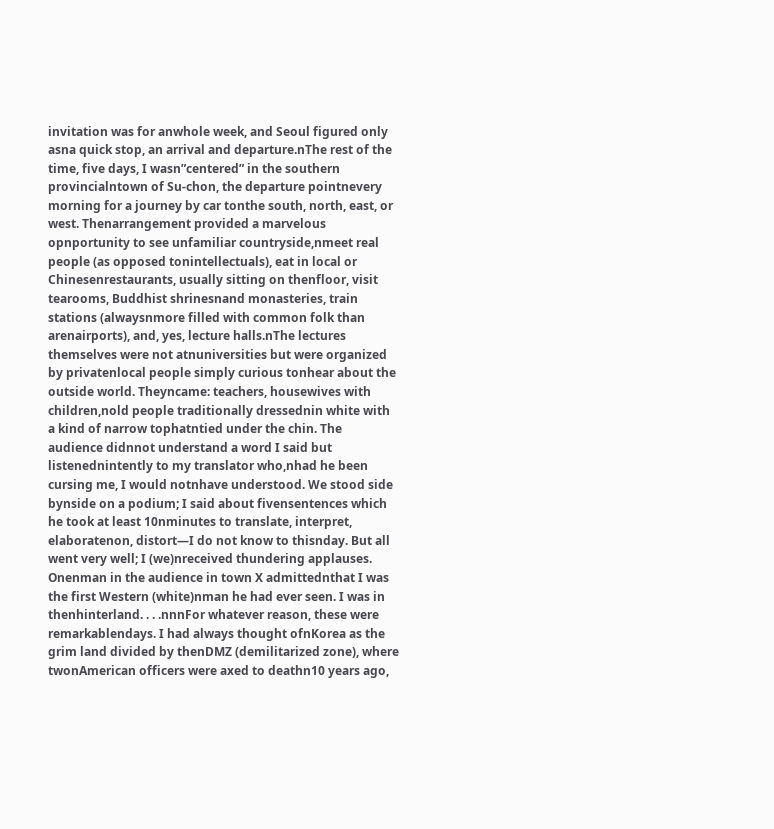invitation was for anwhole week, and Seoul figured only asna quick stop, an arrival and departure.nThe rest of the time, five days, I wasn”centered” in the southern provincialntown of Su-chon, the departure pointnevery morning for a journey by car tonthe south, north, east, or west. Thenarrangement provided a marvelous opnportunity to see unfamiliar countryside,nmeet real people (as opposed tonintellectuals), eat in local or Chinesenrestaurants, usually sitting on thenfloor, visit tearooms, Buddhist shrinesnand monasteries, train stations (alwaysnmore filled with common folk than arenairports), and, yes, lecture halls.nThe lectures themselves were not atnuniversities but were organized by privatenlocal people simply curious tonhear about the outside world. Theyncame: teachers, housewives with children,nold people traditionally dressednin white with a kind of narrow tophatntied under the chin. The audience didnnot understand a word I said but listenednintently to my translator who,nhad he been cursing me, I would notnhave understood. We stood side bynside on a podium; I said about fivensentences which he took at least 10nminutes to translate, interpret, elaboratenon, distort—I do not know to thisnday. But all went very well; I (we)nreceived thundering applauses. Onenman in the audience in town X admittednthat I was the first Western (white)nman he had ever seen. I was in thenhinterland. . . .nnnFor whatever reason, these were remarkablendays. I had always thought ofnKorea as the grim land divided by thenDMZ (demilitarized zone), where twonAmerican officers were axed to deathn10 years ago,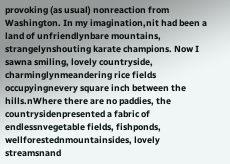provoking (as usual) nonreaction from Washington. In my imagination,nit had been a land of unfriendlynbare mountains, strangelynshouting karate champions. Now I sawna smiling, lovely countryside, charminglynmeandering rice fields occupyingnevery square inch between the hills.nWhere there are no paddies, the countrysidenpresented a fabric of endlessnvegetable fields, fishponds, wellforestednmountainsides, lovely streamsnand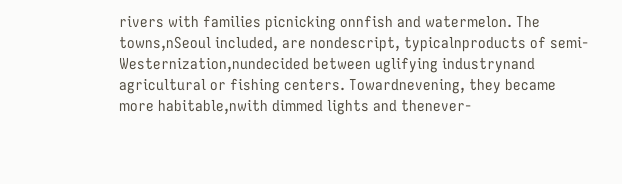rivers with families picnicking onnfish and watermelon. The towns,nSeoul included, are nondescript, typicalnproducts of semi-Westernization,nundecided between uglifying industrynand agricultural or fishing centers. Towardnevening, they became more habitable,nwith dimmed lights and thenever-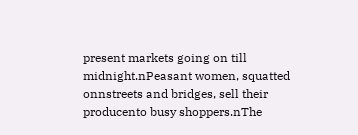present markets going on till midnight.nPeasant women, squatted onnstreets and bridges, sell their producento busy shoppers.nThe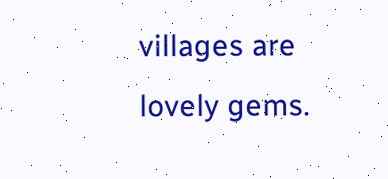villages are lovely gems.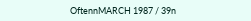OftennMARCH 1987 / 39n